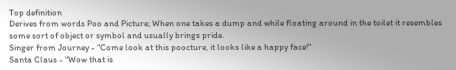Top definition
Derives from words Poo and Picture; When one takes a dump and while floating around in the toilet it resembles some sort of object or symbol and usually brings pride.
Singer from Journey - "Come look at this poocture, it looks like a happy face!"
Santa Claus - "Wow that is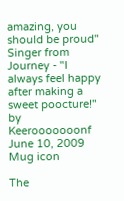amazing, you should be proud"
Singer from Journey - "I always feel happy after making a sweet poocture!"
by Keerooooooonf June 10, 2009
Mug icon

The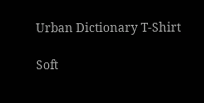Urban Dictionary T-Shirt

Soft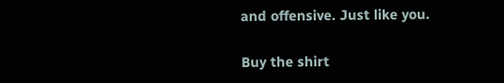and offensive. Just like you.

Buy the shirt